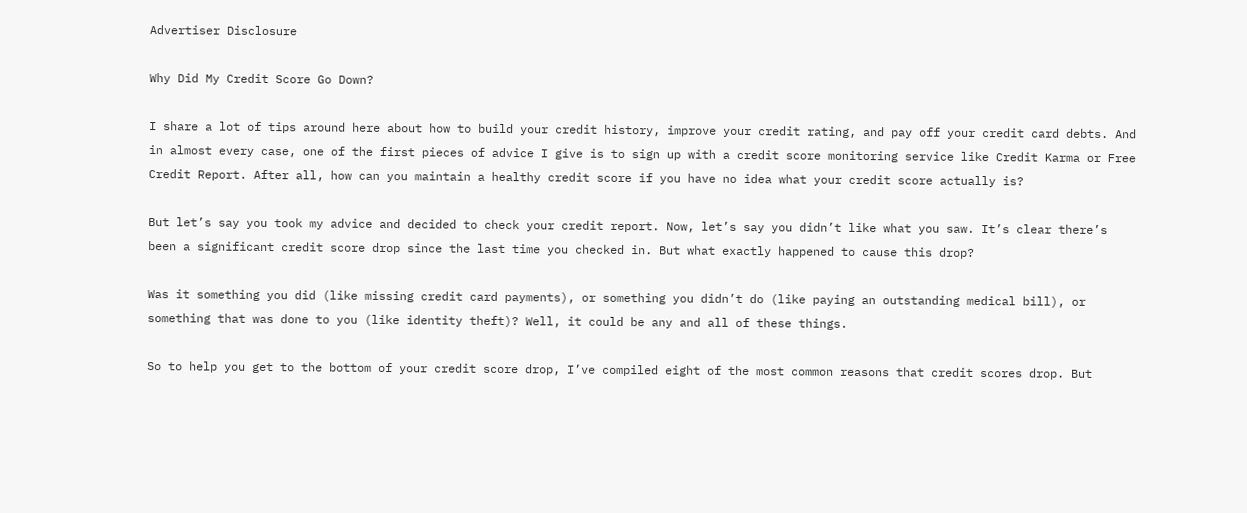Advertiser Disclosure

Why Did My Credit Score Go Down?

I share a lot of tips around here about how to build your credit history, improve your credit rating, and pay off your credit card debts. And in almost every case, one of the first pieces of advice I give is to sign up with a credit score monitoring service like Credit Karma or Free Credit Report. After all, how can you maintain a healthy credit score if you have no idea what your credit score actually is?

But let’s say you took my advice and decided to check your credit report. Now, let’s say you didn’t like what you saw. It’s clear there’s been a significant credit score drop since the last time you checked in. But what exactly happened to cause this drop?

Was it something you did (like missing credit card payments), or something you didn’t do (like paying an outstanding medical bill), or something that was done to you (like identity theft)? Well, it could be any and all of these things.

So to help you get to the bottom of your credit score drop, I’ve compiled eight of the most common reasons that credit scores drop. But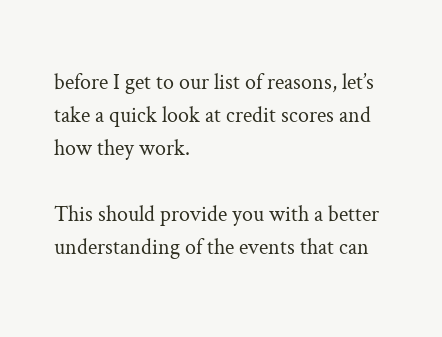before I get to our list of reasons, let’s take a quick look at credit scores and how they work.

This should provide you with a better understanding of the events that can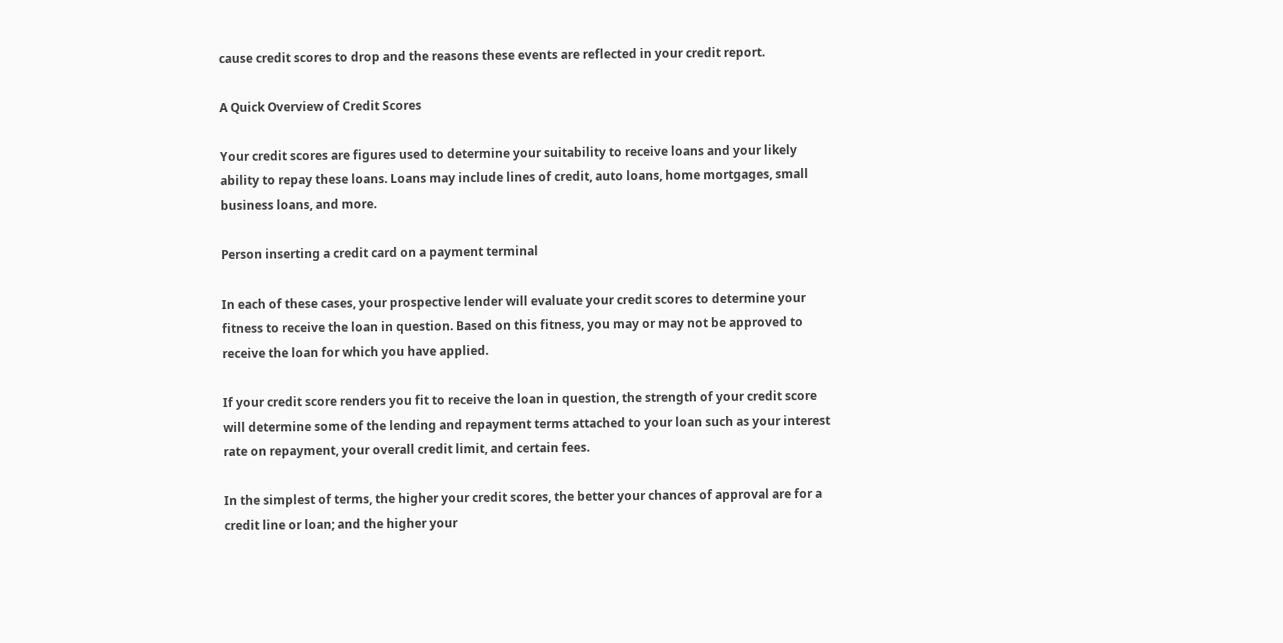cause credit scores to drop and the reasons these events are reflected in your credit report.

A Quick Overview of Credit Scores

Your credit scores are figures used to determine your suitability to receive loans and your likely ability to repay these loans. Loans may include lines of credit, auto loans, home mortgages, small business loans, and more.

Person inserting a credit card on a payment terminal

In each of these cases, your prospective lender will evaluate your credit scores to determine your fitness to receive the loan in question. Based on this fitness, you may or may not be approved to receive the loan for which you have applied.

If your credit score renders you fit to receive the loan in question, the strength of your credit score will determine some of the lending and repayment terms attached to your loan such as your interest rate on repayment, your overall credit limit, and certain fees.

In the simplest of terms, the higher your credit scores, the better your chances of approval are for a credit line or loan; and the higher your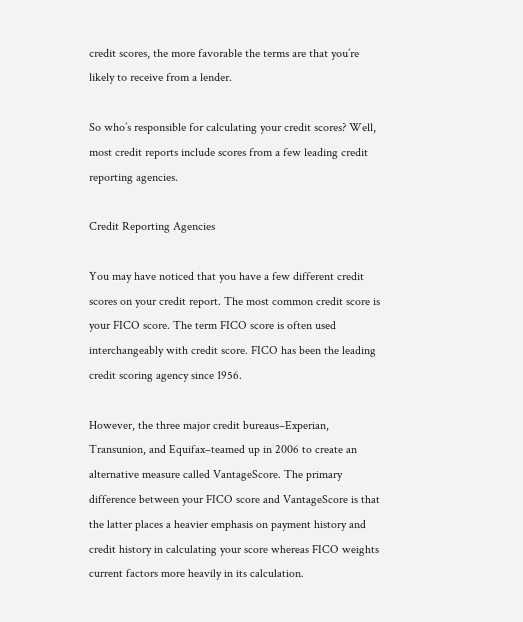credit scores, the more favorable the terms are that you’re likely to receive from a lender.

So who’s responsible for calculating your credit scores? Well, most credit reports include scores from a few leading credit reporting agencies.

Credit Reporting Agencies

You may have noticed that you have a few different credit scores on your credit report. The most common credit score is your FICO score. The term FICO score is often used interchangeably with credit score. FICO has been the leading credit scoring agency since 1956.

However, the three major credit bureaus–Experian, Transunion, and Equifax–teamed up in 2006 to create an alternative measure called VantageScore. The primary difference between your FICO score and VantageScore is that the latter places a heavier emphasis on payment history and credit history in calculating your score whereas FICO weights current factors more heavily in its calculation.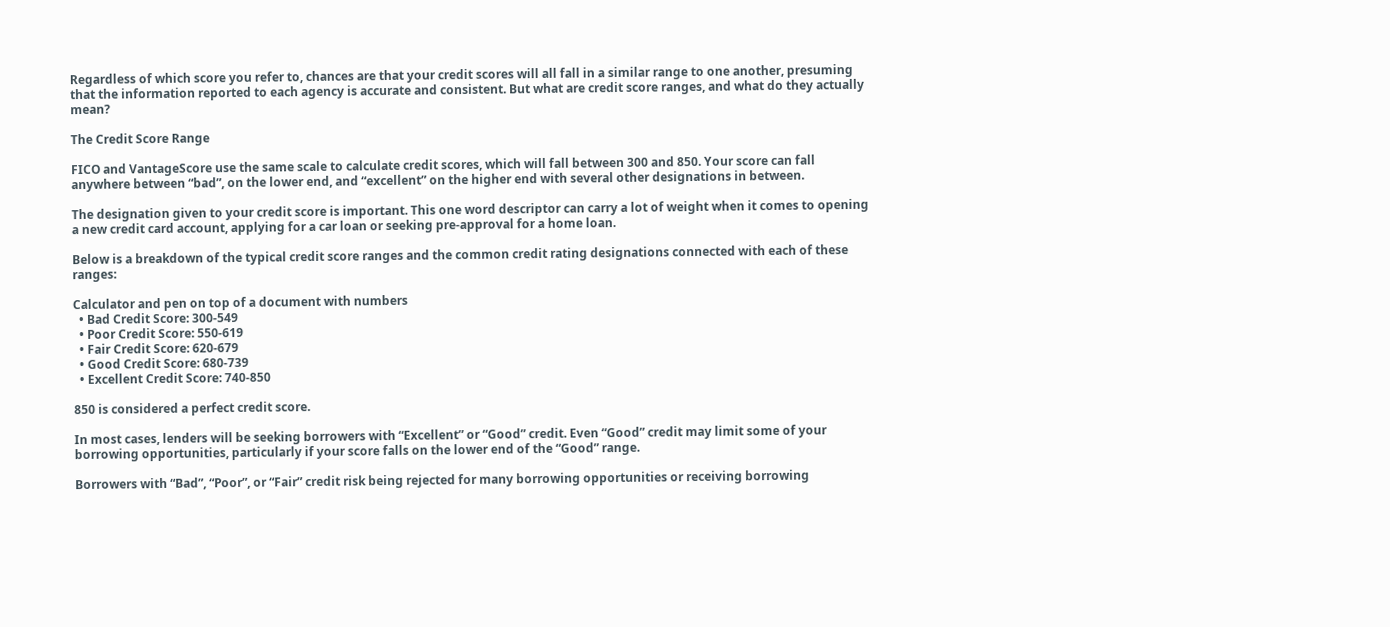Regardless of which score you refer to, chances are that your credit scores will all fall in a similar range to one another, presuming that the information reported to each agency is accurate and consistent. But what are credit score ranges, and what do they actually mean?

The Credit Score Range

FICO and VantageScore use the same scale to calculate credit scores, which will fall between 300 and 850. Your score can fall anywhere between “bad”, on the lower end, and “excellent” on the higher end with several other designations in between.

The designation given to your credit score is important. This one word descriptor can carry a lot of weight when it comes to opening a new credit card account, applying for a car loan or seeking pre-approval for a home loan.

Below is a breakdown of the typical credit score ranges and the common credit rating designations connected with each of these ranges:

Calculator and pen on top of a document with numbers
  • Bad Credit Score: 300-549
  • Poor Credit Score: 550-619
  • Fair Credit Score: 620-679
  • Good Credit Score: 680-739
  • Excellent Credit Score: 740-850

850 is considered a perfect credit score.

In most cases, lenders will be seeking borrowers with “Excellent” or “Good” credit. Even “Good” credit may limit some of your borrowing opportunities, particularly if your score falls on the lower end of the “Good” range.

Borrowers with “Bad”, “Poor”, or “Fair” credit risk being rejected for many borrowing opportunities or receiving borrowing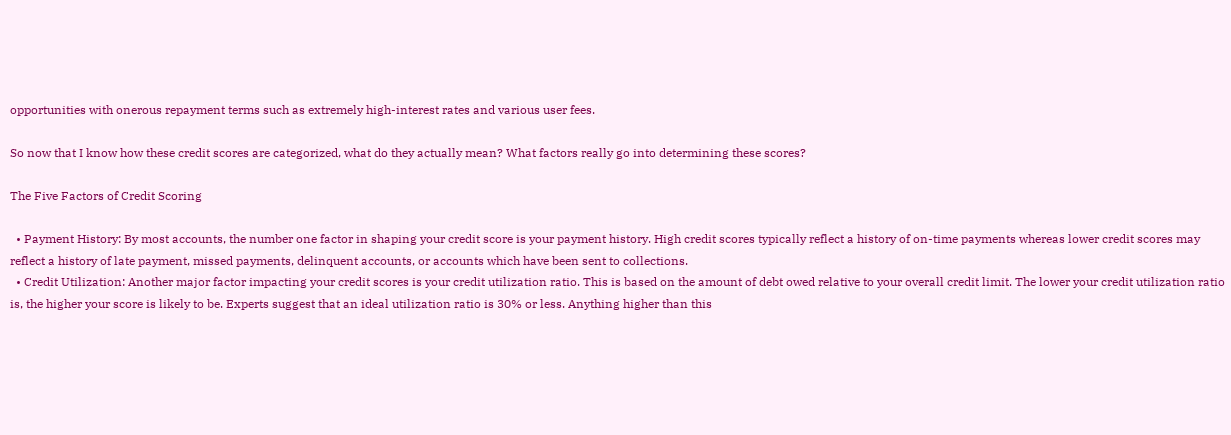opportunities with onerous repayment terms such as extremely high-interest rates and various user fees.

So now that I know how these credit scores are categorized, what do they actually mean? What factors really go into determining these scores?

The Five Factors of Credit Scoring

  • Payment History: By most accounts, the number one factor in shaping your credit score is your payment history. High credit scores typically reflect a history of on-time payments whereas lower credit scores may reflect a history of late payment, missed payments, delinquent accounts, or accounts which have been sent to collections.
  • Credit Utilization: Another major factor impacting your credit scores is your credit utilization ratio. This is based on the amount of debt owed relative to your overall credit limit. The lower your credit utilization ratio is, the higher your score is likely to be. Experts suggest that an ideal utilization ratio is 30% or less. Anything higher than this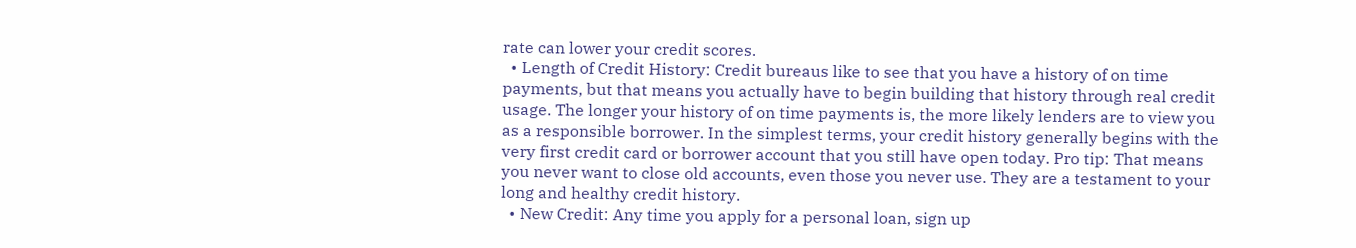rate can lower your credit scores.
  • Length of Credit History: Credit bureaus like to see that you have a history of on time payments, but that means you actually have to begin building that history through real credit usage. The longer your history of on time payments is, the more likely lenders are to view you as a responsible borrower. In the simplest terms, your credit history generally begins with the very first credit card or borrower account that you still have open today. Pro tip: That means you never want to close old accounts, even those you never use. They are a testament to your long and healthy credit history.
  • New Credit: Any time you apply for a personal loan, sign up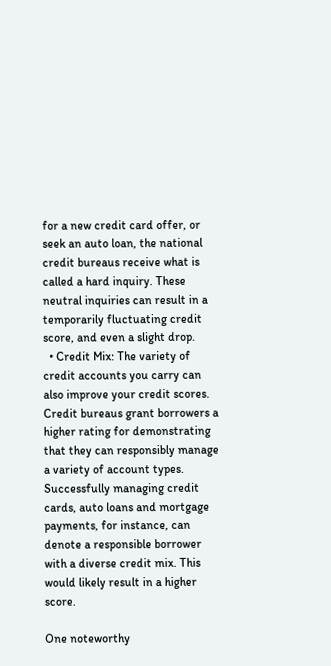for a new credit card offer, or seek an auto loan, the national credit bureaus receive what is called a hard inquiry. These neutral inquiries can result in a temporarily fluctuating credit score, and even a slight drop.
  • Credit Mix: The variety of credit accounts you carry can also improve your credit scores. Credit bureaus grant borrowers a higher rating for demonstrating that they can responsibly manage a variety of account types. Successfully managing credit cards, auto loans and mortgage payments, for instance, can denote a responsible borrower with a diverse credit mix. This would likely result in a higher score.

One noteworthy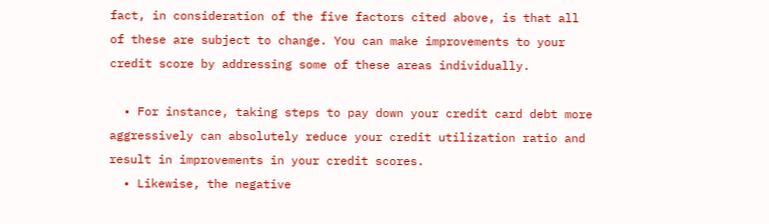fact, in consideration of the five factors cited above, is that all of these are subject to change. You can make improvements to your credit score by addressing some of these areas individually.

  • For instance, taking steps to pay down your credit card debt more aggressively can absolutely reduce your credit utilization ratio and result in improvements in your credit scores.
  • Likewise, the negative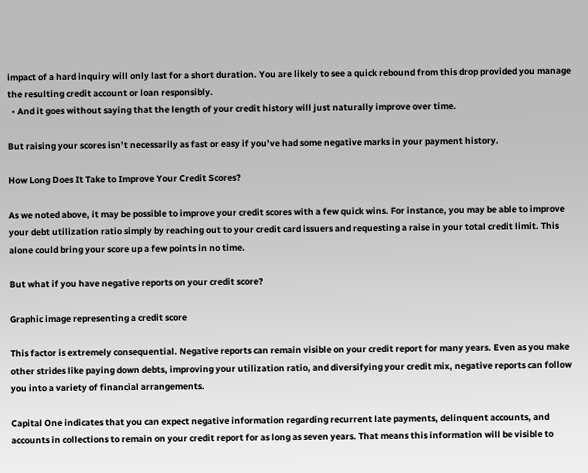impact of a hard inquiry will only last for a short duration. You are likely to see a quick rebound from this drop provided you manage the resulting credit account or loan responsibly.
  • And it goes without saying that the length of your credit history will just naturally improve over time.

But raising your scores isn’t necessarily as fast or easy if you’ve had some negative marks in your payment history.

How Long Does It Take to Improve Your Credit Scores?

As we noted above, it may be possible to improve your credit scores with a few quick wins. For instance, you may be able to improve your debt utilization ratio simply by reaching out to your credit card issuers and requesting a raise in your total credit limit. This alone could bring your score up a few points in no time.

But what if you have negative reports on your credit score?

Graphic image representing a credit score

This factor is extremely consequential. Negative reports can remain visible on your credit report for many years. Even as you make other strides like paying down debts, improving your utilization ratio, and diversifying your credit mix, negative reports can follow you into a variety of financial arrangements.

Capital One indicates that you can expect negative information regarding recurrent late payments, delinquent accounts, and accounts in collections to remain on your credit report for as long as seven years. That means this information will be visible to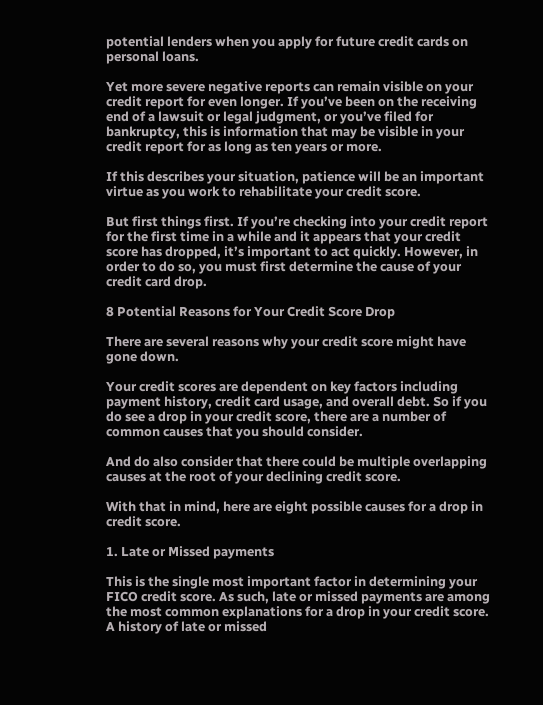potential lenders when you apply for future credit cards on personal loans.

Yet more severe negative reports can remain visible on your credit report for even longer. If you’ve been on the receiving end of a lawsuit or legal judgment, or you’ve filed for bankruptcy, this is information that may be visible in your credit report for as long as ten years or more.

If this describes your situation, patience will be an important virtue as you work to rehabilitate your credit score.

But first things first. If you’re checking into your credit report for the first time in a while and it appears that your credit score has dropped, it’s important to act quickly. However, in order to do so, you must first determine the cause of your credit card drop.

8 Potential Reasons for Your Credit Score Drop

There are several reasons why your credit score might have gone down.

Your credit scores are dependent on key factors including payment history, credit card usage, and overall debt. So if you do see a drop in your credit score, there are a number of common causes that you should consider.

And do also consider that there could be multiple overlapping causes at the root of your declining credit score.

With that in mind, here are eight possible causes for a drop in credit score.

1. Late or Missed payments

This is the single most important factor in determining your FICO credit score. As such, late or missed payments are among the most common explanations for a drop in your credit score. A history of late or missed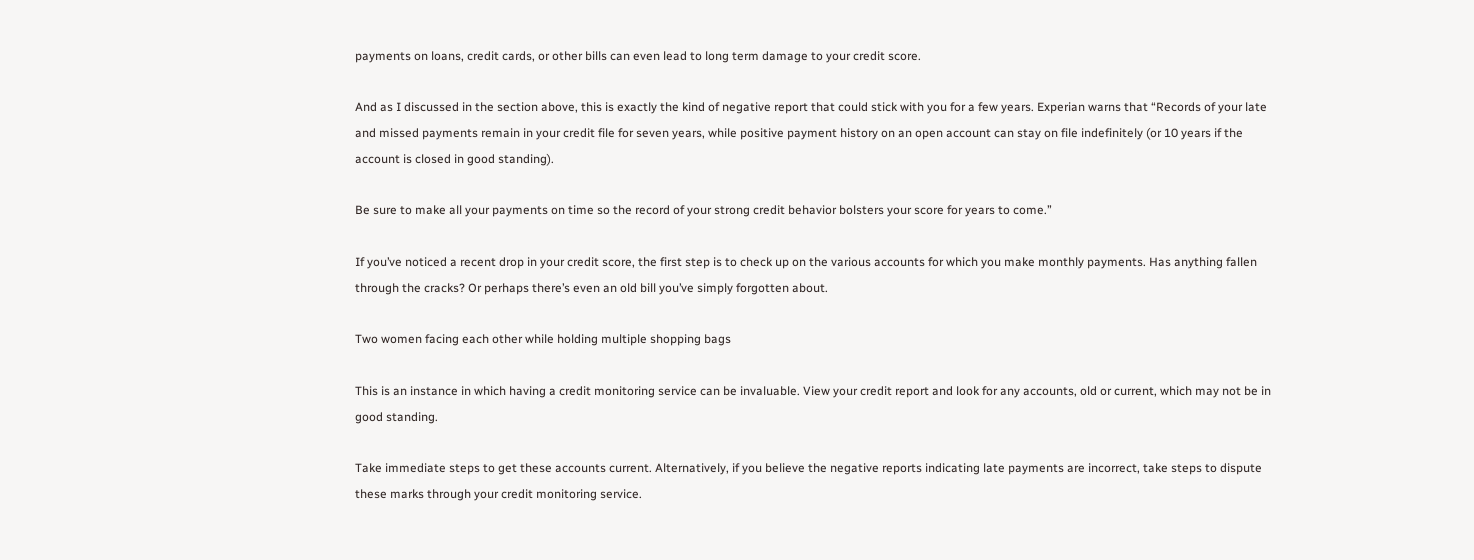payments on loans, credit cards, or other bills can even lead to long term damage to your credit score.

And as I discussed in the section above, this is exactly the kind of negative report that could stick with you for a few years. Experian warns that “Records of your late and missed payments remain in your credit file for seven years, while positive payment history on an open account can stay on file indefinitely (or 10 years if the account is closed in good standing).

Be sure to make all your payments on time so the record of your strong credit behavior bolsters your score for years to come.”

If you’ve noticed a recent drop in your credit score, the first step is to check up on the various accounts for which you make monthly payments. Has anything fallen through the cracks? Or perhaps there’s even an old bill you’ve simply forgotten about.

Two women facing each other while holding multiple shopping bags

This is an instance in which having a credit monitoring service can be invaluable. View your credit report and look for any accounts, old or current, which may not be in good standing.

Take immediate steps to get these accounts current. Alternatively, if you believe the negative reports indicating late payments are incorrect, take steps to dispute these marks through your credit monitoring service.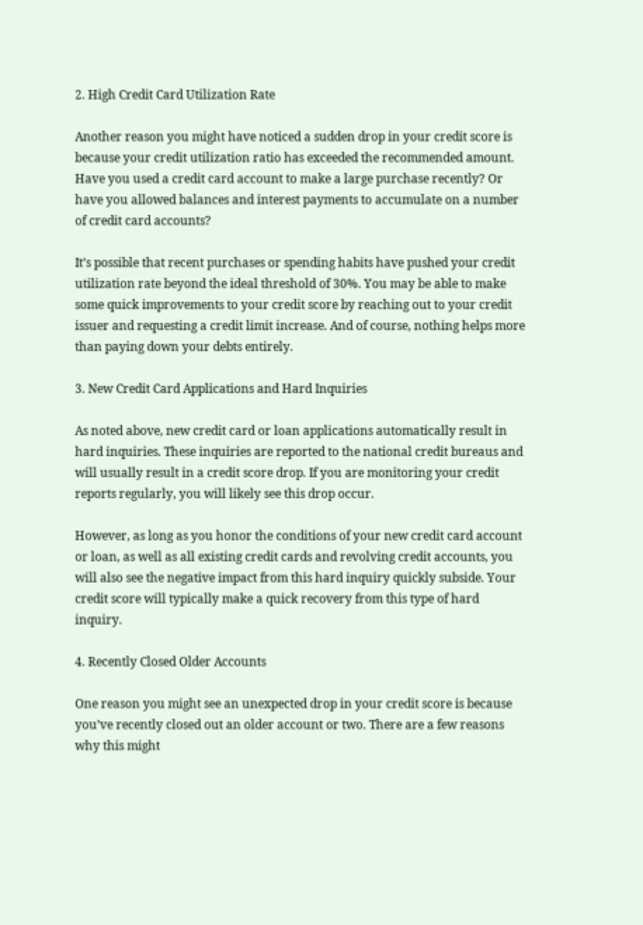2. High Credit Card Utilization Rate

Another reason you might have noticed a sudden drop in your credit score is because your credit utilization ratio has exceeded the recommended amount. Have you used a credit card account to make a large purchase recently? Or have you allowed balances and interest payments to accumulate on a number of credit card accounts?

It’s possible that recent purchases or spending habits have pushed your credit utilization rate beyond the ideal threshold of 30%. You may be able to make some quick improvements to your credit score by reaching out to your credit issuer and requesting a credit limit increase. And of course, nothing helps more than paying down your debts entirely.

3. New Credit Card Applications and Hard Inquiries

As noted above, new credit card or loan applications automatically result in hard inquiries. These inquiries are reported to the national credit bureaus and will usually result in a credit score drop. If you are monitoring your credit reports regularly, you will likely see this drop occur.

However, as long as you honor the conditions of your new credit card account or loan, as well as all existing credit cards and revolving credit accounts, you will also see the negative impact from this hard inquiry quickly subside. Your credit score will typically make a quick recovery from this type of hard inquiry.

4. Recently Closed Older Accounts

One reason you might see an unexpected drop in your credit score is because you’ve recently closed out an older account or two. There are a few reasons why this might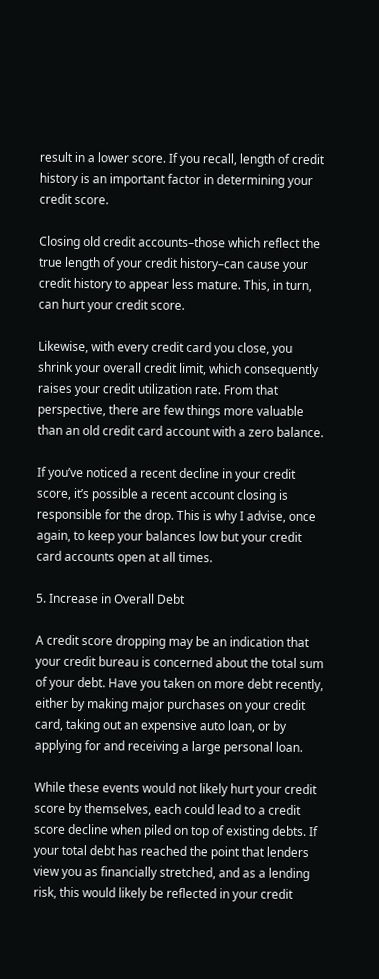result in a lower score. If you recall, length of credit history is an important factor in determining your credit score.

Closing old credit accounts–those which reflect the true length of your credit history–can cause your credit history to appear less mature. This, in turn, can hurt your credit score.

Likewise, with every credit card you close, you shrink your overall credit limit, which consequently raises your credit utilization rate. From that perspective, there are few things more valuable than an old credit card account with a zero balance.

If you’ve noticed a recent decline in your credit score, it’s possible a recent account closing is responsible for the drop. This is why I advise, once again, to keep your balances low but your credit card accounts open at all times.

5. Increase in Overall Debt

A credit score dropping may be an indication that your credit bureau is concerned about the total sum of your debt. Have you taken on more debt recently, either by making major purchases on your credit card, taking out an expensive auto loan, or by applying for and receiving a large personal loan.

While these events would not likely hurt your credit score by themselves, each could lead to a credit score decline when piled on top of existing debts. If your total debt has reached the point that lenders view you as financially stretched, and as a lending risk, this would likely be reflected in your credit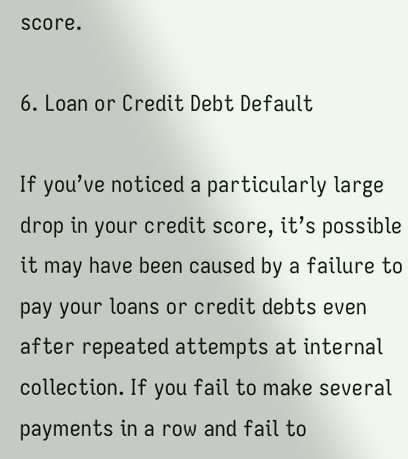score.

6. Loan or Credit Debt Default

If you’ve noticed a particularly large drop in your credit score, it’s possible it may have been caused by a failure to pay your loans or credit debts even after repeated attempts at internal collection. If you fail to make several payments in a row and fail to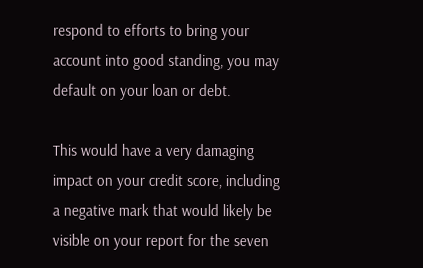respond to efforts to bring your account into good standing, you may default on your loan or debt.

This would have a very damaging impact on your credit score, including a negative mark that would likely be visible on your report for the seven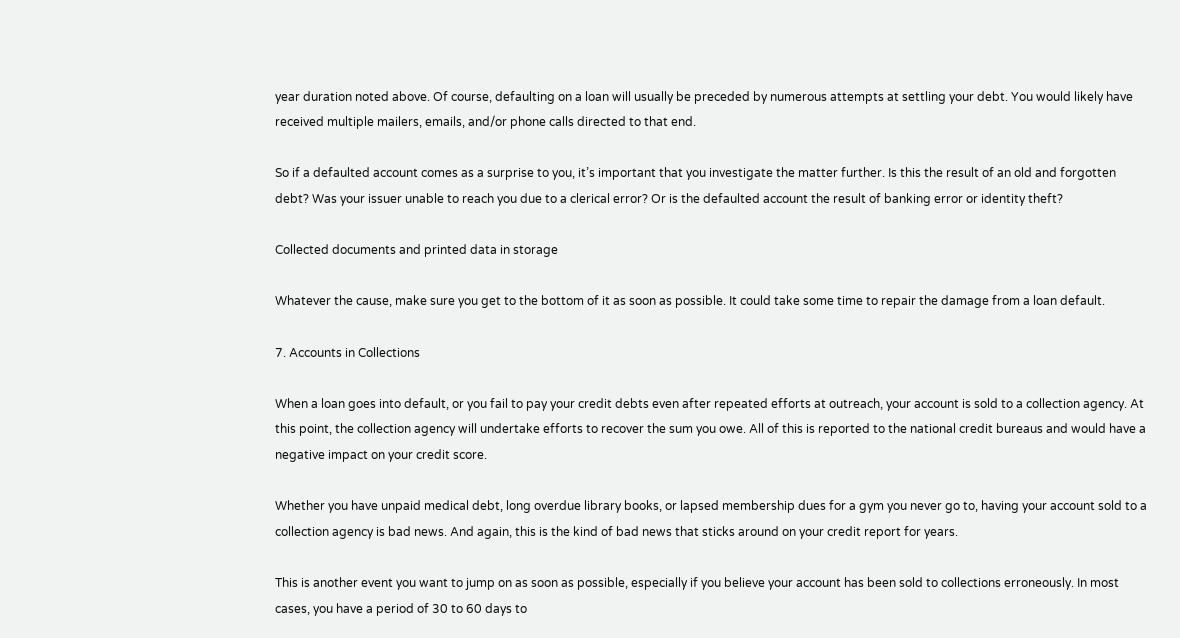year duration noted above. Of course, defaulting on a loan will usually be preceded by numerous attempts at settling your debt. You would likely have received multiple mailers, emails, and/or phone calls directed to that end.

So if a defaulted account comes as a surprise to you, it’s important that you investigate the matter further. Is this the result of an old and forgotten debt? Was your issuer unable to reach you due to a clerical error? Or is the defaulted account the result of banking error or identity theft?

Collected documents and printed data in storage

Whatever the cause, make sure you get to the bottom of it as soon as possible. It could take some time to repair the damage from a loan default.

7. Accounts in Collections

When a loan goes into default, or you fail to pay your credit debts even after repeated efforts at outreach, your account is sold to a collection agency. At this point, the collection agency will undertake efforts to recover the sum you owe. All of this is reported to the national credit bureaus and would have a negative impact on your credit score.

Whether you have unpaid medical debt, long overdue library books, or lapsed membership dues for a gym you never go to, having your account sold to a collection agency is bad news. And again, this is the kind of bad news that sticks around on your credit report for years.

This is another event you want to jump on as soon as possible, especially if you believe your account has been sold to collections erroneously. In most cases, you have a period of 30 to 60 days to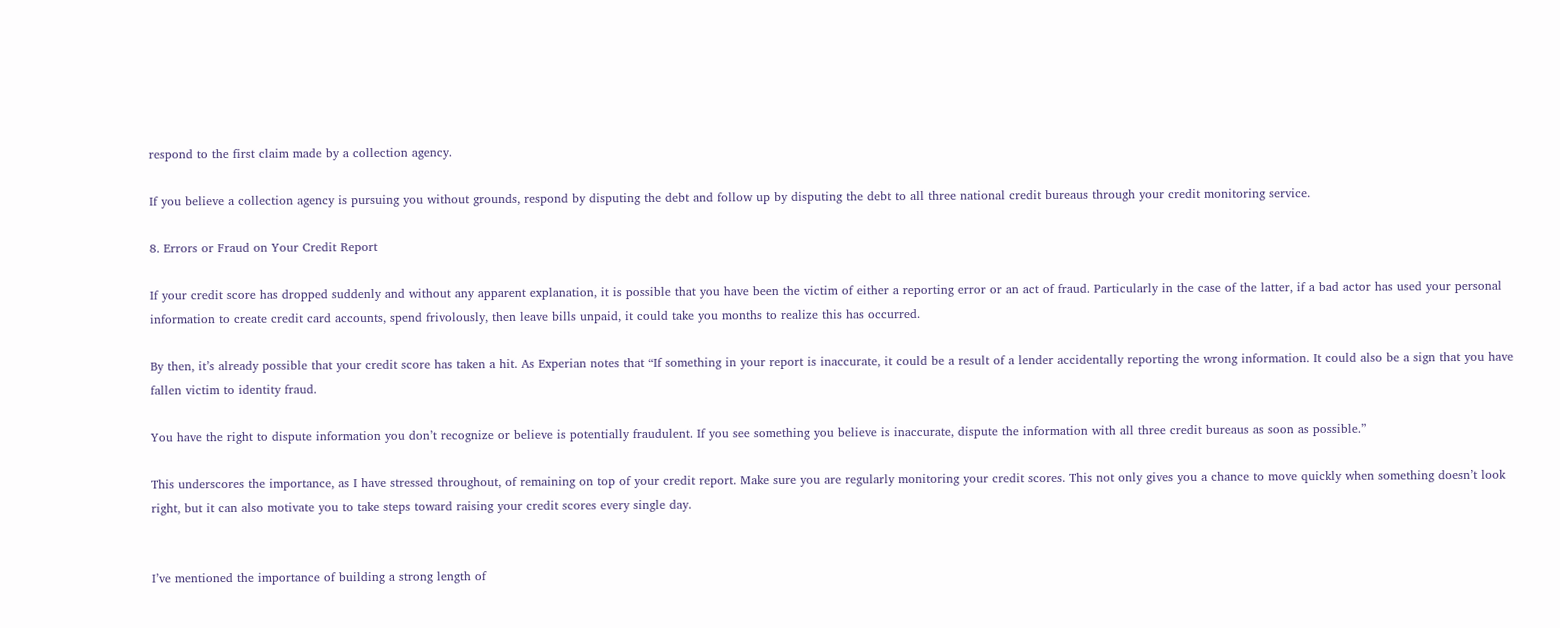respond to the first claim made by a collection agency.

If you believe a collection agency is pursuing you without grounds, respond by disputing the debt and follow up by disputing the debt to all three national credit bureaus through your credit monitoring service.

8. Errors or Fraud on Your Credit Report

If your credit score has dropped suddenly and without any apparent explanation, it is possible that you have been the victim of either a reporting error or an act of fraud. Particularly in the case of the latter, if a bad actor has used your personal information to create credit card accounts, spend frivolously, then leave bills unpaid, it could take you months to realize this has occurred.

By then, it’s already possible that your credit score has taken a hit. As Experian notes that “If something in your report is inaccurate, it could be a result of a lender accidentally reporting the wrong information. It could also be a sign that you have fallen victim to identity fraud.

You have the right to dispute information you don’t recognize or believe is potentially fraudulent. If you see something you believe is inaccurate, dispute the information with all three credit bureaus as soon as possible.”

This underscores the importance, as I have stressed throughout, of remaining on top of your credit report. Make sure you are regularly monitoring your credit scores. This not only gives you a chance to move quickly when something doesn’t look right, but it can also motivate you to take steps toward raising your credit scores every single day.


I’ve mentioned the importance of building a strong length of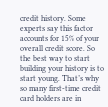credit history. Some experts say this factor accounts for 15% of your overall credit score. So the best way to start building your history is to start young. That’s why so many first-time credit card holders are in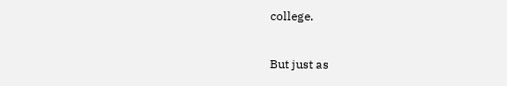college.

But just as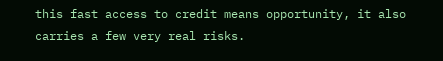this fast access to credit means opportunity, it also carries a few very real risks.